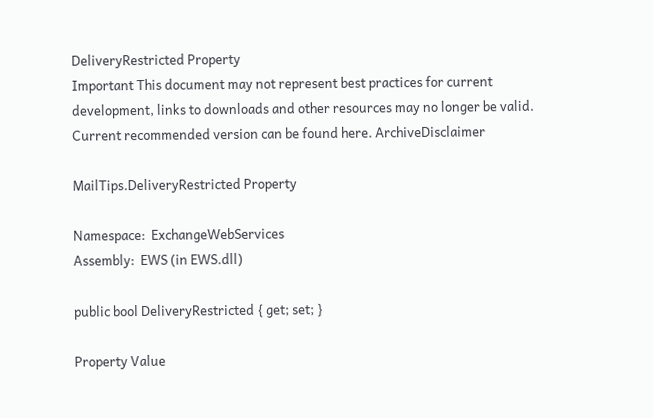DeliveryRestricted Property
Important This document may not represent best practices for current development, links to downloads and other resources may no longer be valid. Current recommended version can be found here. ArchiveDisclaimer

MailTips.DeliveryRestricted Property

Namespace:  ExchangeWebServices
Assembly:  EWS (in EWS.dll)

public bool DeliveryRestricted { get; set; }

Property Value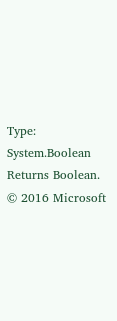Type: System.Boolean
Returns Boolean.
© 2016 Microsoft